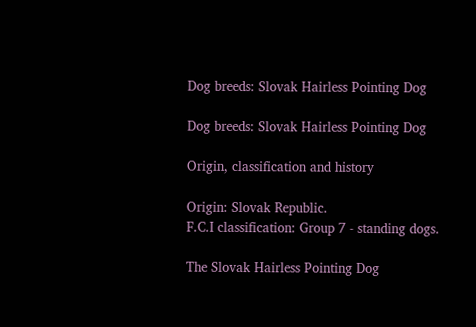Dog breeds: Slovak Hairless Pointing Dog

Dog breeds: Slovak Hairless Pointing Dog

Origin, classification and history

Origin: Slovak Republic.
F.C.I classification: Group 7 - standing dogs.

The Slovak Hairless Pointing Dog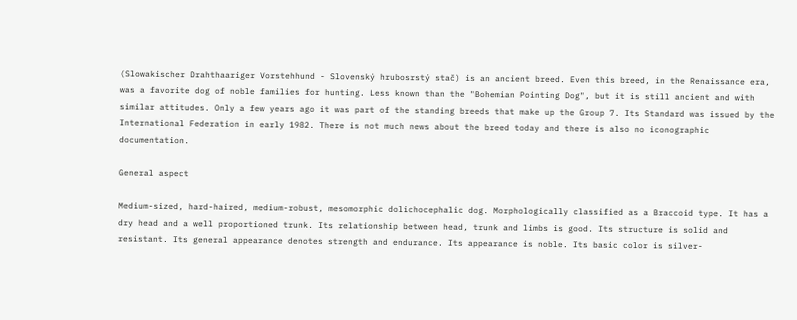(Slowakischer Drahthaariger Vorstehhund - Slovenský hrubosrstý stač) is an ancient breed. Even this breed, in the Renaissance era, was a favorite dog of noble families for hunting. Less known than the "Bohemian Pointing Dog", but it is still ancient and with similar attitudes. Only a few years ago it was part of the standing breeds that make up the Group 7. Its Standard was issued by the International Federation in early 1982. There is not much news about the breed today and there is also no iconographic documentation.

General aspect

Medium-sized, hard-haired, medium-robust, mesomorphic dolichocephalic dog. Morphologically classified as a Braccoid type. It has a dry head and a well proportioned trunk. Its relationship between head, trunk and limbs is good. Its structure is solid and resistant. Its general appearance denotes strength and endurance. Its appearance is noble. Its basic color is silver-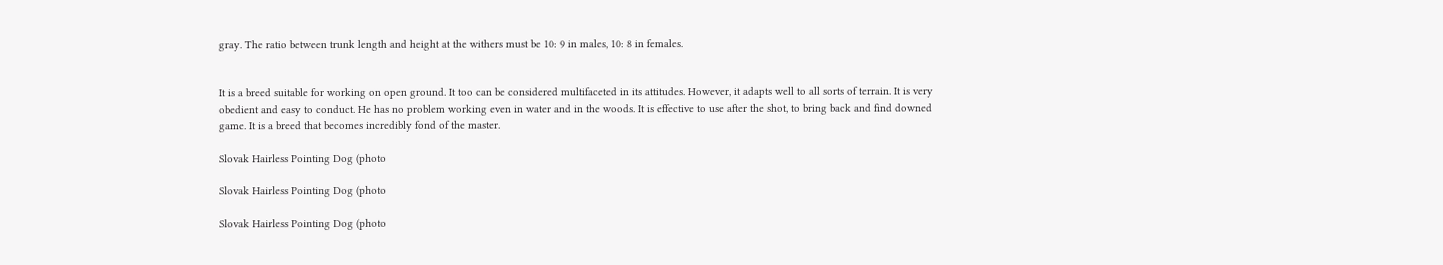gray. The ratio between trunk length and height at the withers must be 10: 9 in males, 10: 8 in females.


It is a breed suitable for working on open ground. It too can be considered multifaceted in its attitudes. However, it adapts well to all sorts of terrain. It is very obedient and easy to conduct. He has no problem working even in water and in the woods. It is effective to use after the shot, to bring back and find downed game. It is a breed that becomes incredibly fond of the master.

Slovak Hairless Pointing Dog (photo

Slovak Hairless Pointing Dog (photo

Slovak Hairless Pointing Dog (photo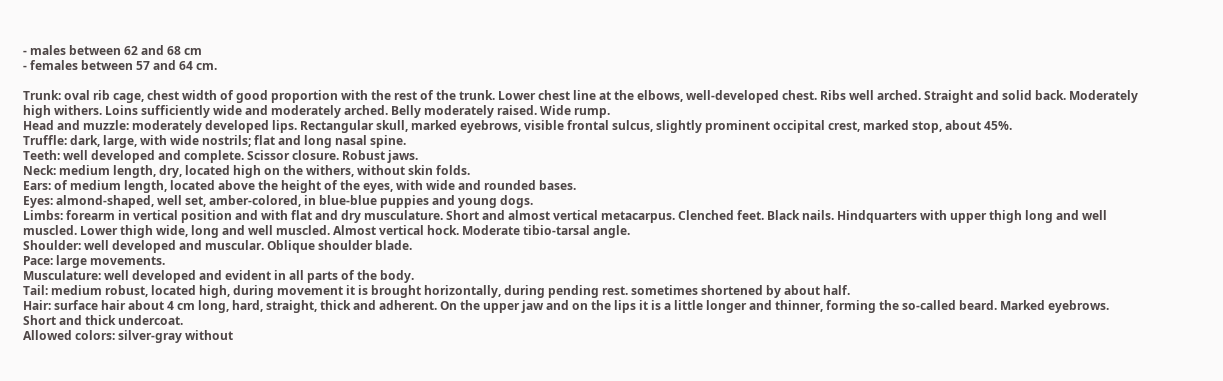- males between 62 and 68 cm
- females between 57 and 64 cm.

Trunk: oval rib cage, chest width of good proportion with the rest of the trunk. Lower chest line at the elbows, well-developed chest. Ribs well arched. Straight and solid back. Moderately high withers. Loins sufficiently wide and moderately arched. Belly moderately raised. Wide rump.
Head and muzzle: moderately developed lips. Rectangular skull, marked eyebrows, visible frontal sulcus, slightly prominent occipital crest, marked stop, about 45%.
Truffle: dark, large, with wide nostrils; flat and long nasal spine.
Teeth: well developed and complete. Scissor closure. Robust jaws.
Neck: medium length, dry, located high on the withers, without skin folds.
Ears: of medium length, located above the height of the eyes, with wide and rounded bases.
Eyes: almond-shaped, well set, amber-colored, in blue-blue puppies and young dogs.
Limbs: forearm in vertical position and with flat and dry musculature. Short and almost vertical metacarpus. Clenched feet. Black nails. Hindquarters with upper thigh long and well muscled. Lower thigh wide, long and well muscled. Almost vertical hock. Moderate tibio-tarsal angle.
Shoulder: well developed and muscular. Oblique shoulder blade.
Pace: large movements.
Musculature: well developed and evident in all parts of the body.
Tail: medium robust, located high, during movement it is brought horizontally, during pending rest. sometimes shortened by about half.
Hair: surface hair about 4 cm long, hard, straight, thick and adherent. On the upper jaw and on the lips it is a little longer and thinner, forming the so-called beard. Marked eyebrows. Short and thick undercoat.
Allowed colors: silver-gray without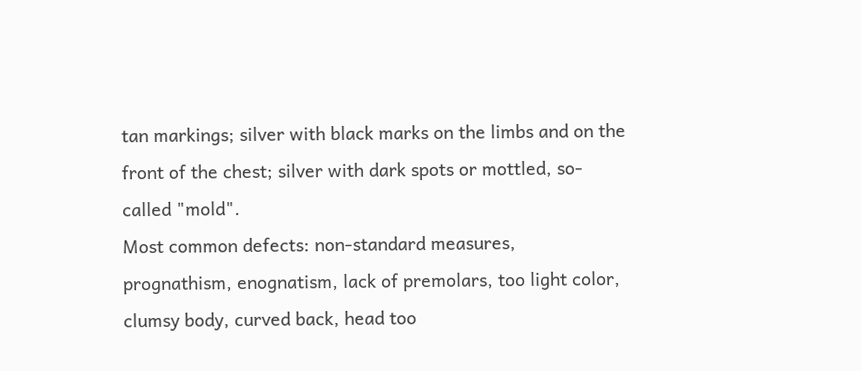tan markings; silver with black marks on the limbs and on the front of the chest; silver with dark spots or mottled, so-called "mold".
Most common defects: non-standard measures, prognathism, enognatism, lack of premolars, too light color, clumsy body, curved back, head too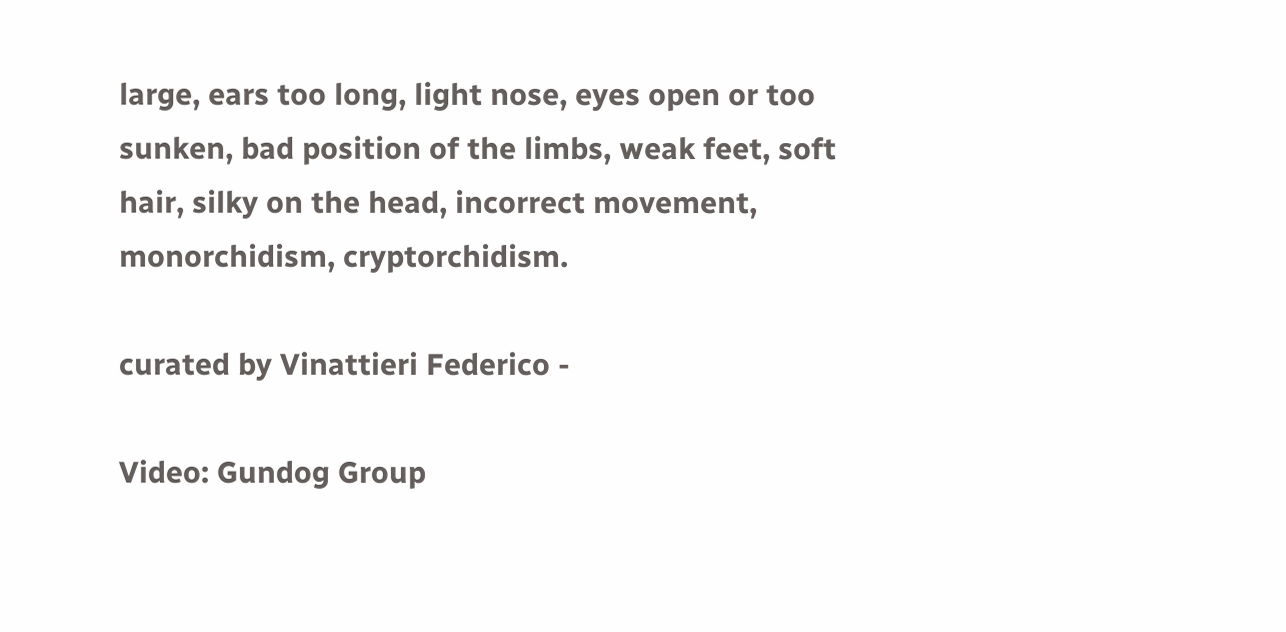large, ears too long, light nose, eyes open or too sunken, bad position of the limbs, weak feet, soft hair, silky on the head, incorrect movement, monorchidism, cryptorchidism.

curated by Vinattieri Federico -

Video: Gundog Group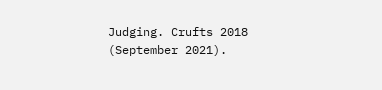Judging. Crufts 2018 (September 2021).